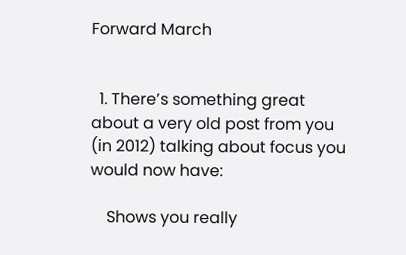Forward March


  1. There’s something great about a very old post from you (in 2012) talking about focus you would now have:

    Shows you really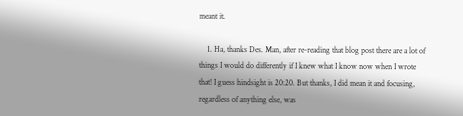meant it.

    1. Ha, thanks Des. Man, after re-reading that blog post there are a lot of things I would do differently if I knew what I know now when I wrote that! I guess hindsight is 20:20. But thanks, I did mean it and focusing, regardless of anything else, was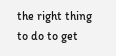the right thing to do to get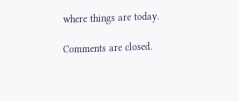where things are today.

Comments are closed.